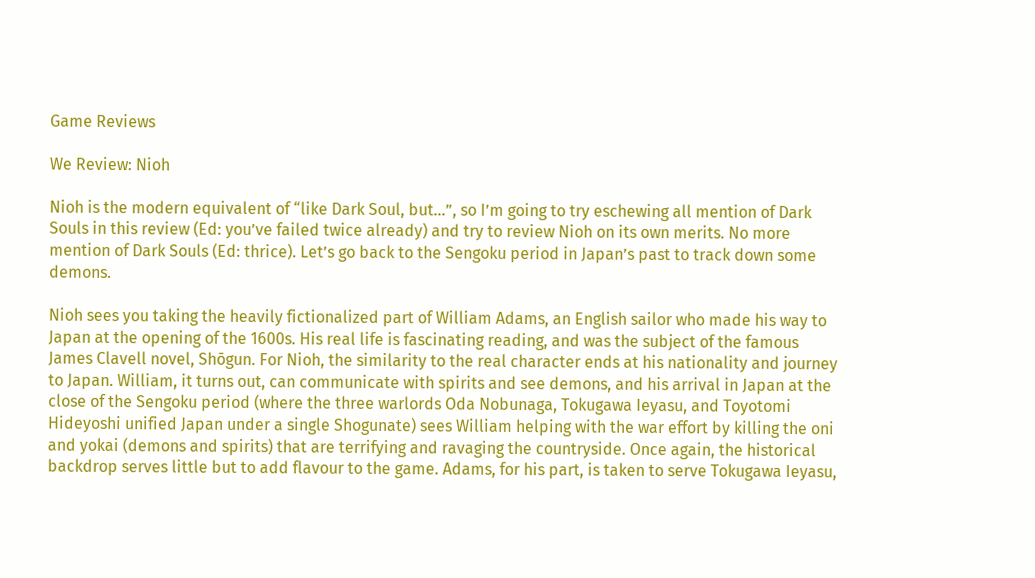Game Reviews

We Review: Nioh

Nioh is the modern equivalent of “like Dark Soul, but…”, so I’m going to try eschewing all mention of Dark Souls in this review (Ed: you’ve failed twice already) and try to review Nioh on its own merits. No more mention of Dark Souls (Ed: thrice). Let’s go back to the Sengoku period in Japan’s past to track down some demons.

Nioh sees you taking the heavily fictionalized part of William Adams, an English sailor who made his way to Japan at the opening of the 1600s. His real life is fascinating reading, and was the subject of the famous James Clavell novel, Shōgun. For Nioh, the similarity to the real character ends at his nationality and journey to Japan. William, it turns out, can communicate with spirits and see demons, and his arrival in Japan at the close of the Sengoku period (where the three warlords Oda Nobunaga, Tokugawa Ieyasu, and Toyotomi Hideyoshi unified Japan under a single Shogunate) sees William helping with the war effort by killing the oni and yokai (demons and spirits) that are terrifying and ravaging the countryside. Once again, the historical backdrop serves little but to add flavour to the game. Adams, for his part, is taken to serve Tokugawa Ieyasu,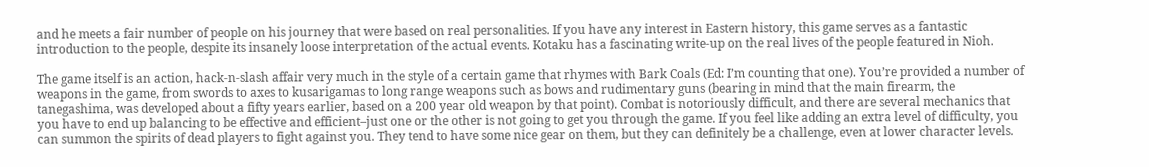and he meets a fair number of people on his journey that were based on real personalities. If you have any interest in Eastern history, this game serves as a fantastic introduction to the people, despite its insanely loose interpretation of the actual events. Kotaku has a fascinating write-up on the real lives of the people featured in Nioh.

The game itself is an action, hack-n-slash affair very much in the style of a certain game that rhymes with Bark Coals (Ed: I’m counting that one). You’re provided a number of weapons in the game, from swords to axes to kusarigamas to long range weapons such as bows and rudimentary guns (bearing in mind that the main firearm, the tanegashima, was developed about a fifty years earlier, based on a 200 year old weapon by that point). Combat is notoriously difficult, and there are several mechanics that you have to end up balancing to be effective and efficient–just one or the other is not going to get you through the game. If you feel like adding an extra level of difficulty, you can summon the spirits of dead players to fight against you. They tend to have some nice gear on them, but they can definitely be a challenge, even at lower character levels.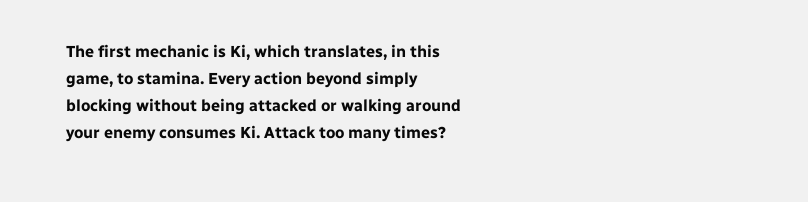The first mechanic is Ki, which translates, in this game, to stamina. Every action beyond simply blocking without being attacked or walking around your enemy consumes Ki. Attack too many times?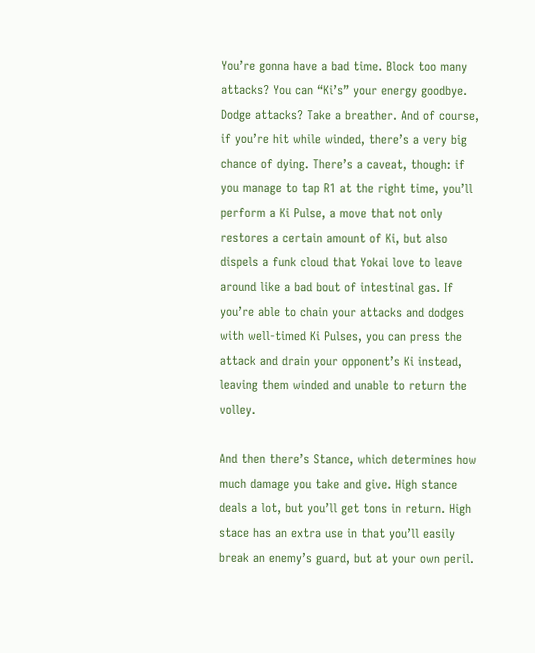You’re gonna have a bad time. Block too many attacks? You can “Ki’s” your energy goodbye. Dodge attacks? Take a breather. And of course, if you’re hit while winded, there’s a very big chance of dying. There’s a caveat, though: if you manage to tap R1 at the right time, you’ll perform a Ki Pulse, a move that not only restores a certain amount of Ki, but also dispels a funk cloud that Yokai love to leave around like a bad bout of intestinal gas. If you’re able to chain your attacks and dodges with well-timed Ki Pulses, you can press the attack and drain your opponent’s Ki instead, leaving them winded and unable to return the volley.

And then there’s Stance, which determines how much damage you take and give. High stance deals a lot, but you’ll get tons in return. High stace has an extra use in that you’ll easily break an enemy’s guard, but at your own peril.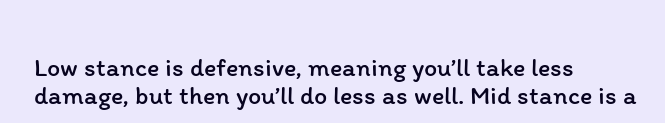Low stance is defensive, meaning you’ll take less damage, but then you’ll do less as well. Mid stance is a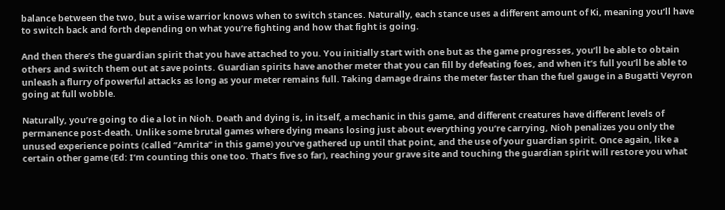balance between the two, but a wise warrior knows when to switch stances. Naturally, each stance uses a different amount of Ki, meaning you’ll have to switch back and forth depending on what you’re fighting and how that fight is going.

And then there’s the guardian spirit that you have attached to you. You initially start with one but as the game progresses, you’ll be able to obtain others and switch them out at save points. Guardian spirits have another meter that you can fill by defeating foes, and when it’s full you’ll be able to unleash a flurry of powerful attacks as long as your meter remains full. Taking damage drains the meter faster than the fuel gauge in a Bugatti Veyron going at full wobble.

Naturally, you’re going to die a lot in Nioh. Death and dying is, in itself, a mechanic in this game, and different creatures have different levels of permanence post-death. Unlike some brutal games where dying means losing just about everything you’re carrying, Nioh penalizes you only the unused experience points (called “Amrita” in this game) you’ve gathered up until that point, and the use of your guardian spirit. Once again, like a certain other game (Ed: I’m counting this one too. That’s five so far), reaching your grave site and touching the guardian spirit will restore you what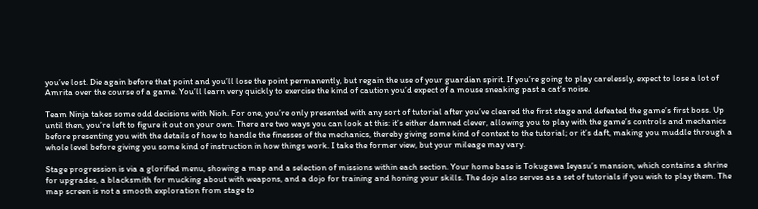you’ve lost. Die again before that point and you’ll lose the point permanently, but regain the use of your guardian spirit. If you’re going to play carelessly, expect to lose a lot of Amrita over the course of a game. You’ll learn very quickly to exercise the kind of caution you’d expect of a mouse sneaking past a cat’s noise.

Team Ninja takes some odd decisions with Nioh. For one, you’re only presented with any sort of tutorial after you’ve cleared the first stage and defeated the game’s first boss. Up until then, you’re left to figure it out on your own. There are two ways you can look at this: it’s either damned clever, allowing you to play with the game’s controls and mechanics before presenting you with the details of how to handle the finesses of the mechanics, thereby giving some kind of context to the tutorial; or it’s daft, making you muddle through a whole level before giving you some kind of instruction in how things work. I take the former view, but your mileage may vary.

Stage progression is via a glorified menu, showing a map and a selection of missions within each section. Your home base is Tokugawa Ieyasu’s mansion, which contains a shrine for upgrades, a blacksmith for mucking about with weapons, and a dojo for training and honing your skills. The dojo also serves as a set of tutorials if you wish to play them. The map screen is not a smooth exploration from stage to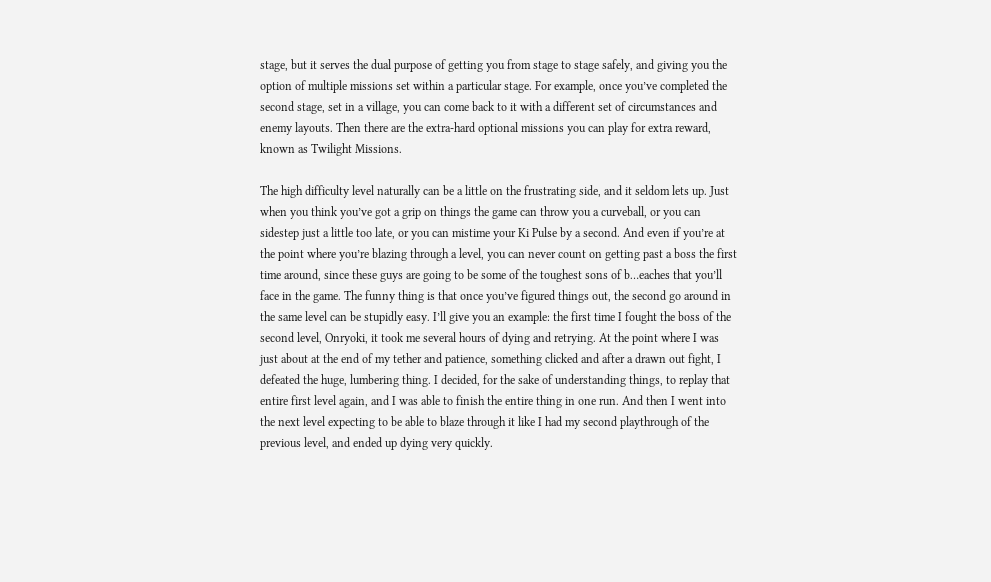stage, but it serves the dual purpose of getting you from stage to stage safely, and giving you the option of multiple missions set within a particular stage. For example, once you’ve completed the second stage, set in a village, you can come back to it with a different set of circumstances and enemy layouts. Then there are the extra-hard optional missions you can play for extra reward, known as Twilight Missions.

The high difficulty level naturally can be a little on the frustrating side, and it seldom lets up. Just when you think you’ve got a grip on things the game can throw you a curveball, or you can sidestep just a little too late, or you can mistime your Ki Pulse by a second. And even if you’re at the point where you’re blazing through a level, you can never count on getting past a boss the first time around, since these guys are going to be some of the toughest sons of b…eaches that you’ll face in the game. The funny thing is that once you’ve figured things out, the second go around in the same level can be stupidly easy. I’ll give you an example: the first time I fought the boss of the second level, Onryoki, it took me several hours of dying and retrying. At the point where I was just about at the end of my tether and patience, something clicked and after a drawn out fight, I defeated the huge, lumbering thing. I decided, for the sake of understanding things, to replay that entire first level again, and I was able to finish the entire thing in one run. And then I went into the next level expecting to be able to blaze through it like I had my second playthrough of the previous level, and ended up dying very quickly.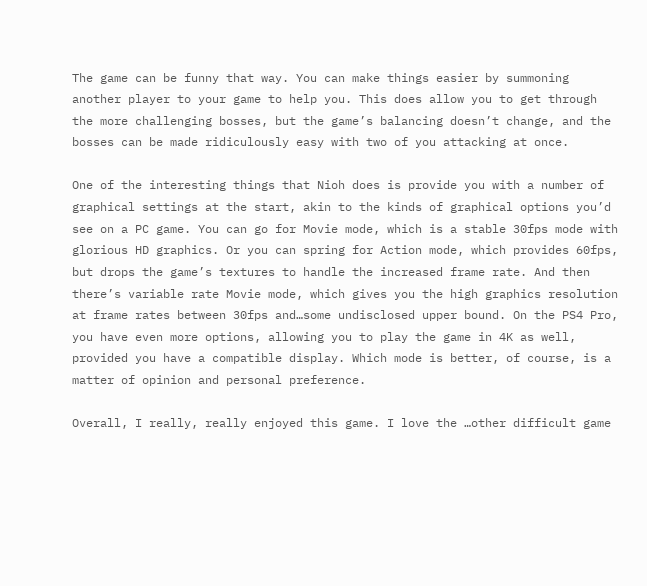The game can be funny that way. You can make things easier by summoning another player to your game to help you. This does allow you to get through the more challenging bosses, but the game’s balancing doesn’t change, and the bosses can be made ridiculously easy with two of you attacking at once.

One of the interesting things that Nioh does is provide you with a number of graphical settings at the start, akin to the kinds of graphical options you’d see on a PC game. You can go for Movie mode, which is a stable 30fps mode with glorious HD graphics. Or you can spring for Action mode, which provides 60fps, but drops the game’s textures to handle the increased frame rate. And then there’s variable rate Movie mode, which gives you the high graphics resolution at frame rates between 30fps and…some undisclosed upper bound. On the PS4 Pro, you have even more options, allowing you to play the game in 4K as well, provided you have a compatible display. Which mode is better, of course, is a matter of opinion and personal preference.

Overall, I really, really enjoyed this game. I love the …other difficult game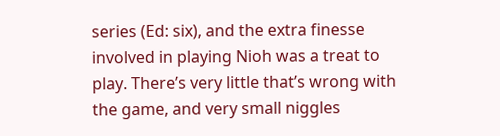series (Ed: six), and the extra finesse involved in playing Nioh was a treat to play. There’s very little that’s wrong with the game, and very small niggles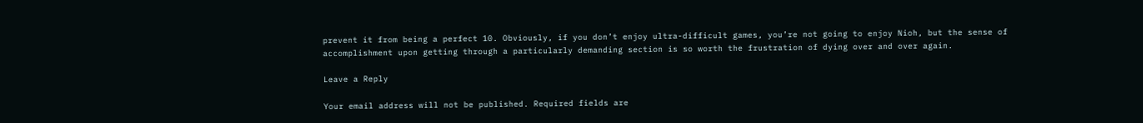prevent it from being a perfect 10. Obviously, if you don’t enjoy ultra-difficult games, you’re not going to enjoy Nioh, but the sense of accomplishment upon getting through a particularly demanding section is so worth the frustration of dying over and over again.

Leave a Reply

Your email address will not be published. Required fields are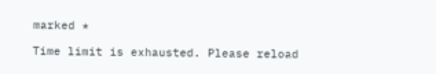marked *

Time limit is exhausted. Please reload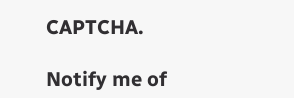CAPTCHA.

Notify me of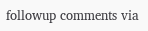followup comments via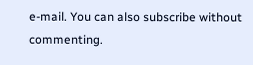e-mail. You can also subscribe without commenting.